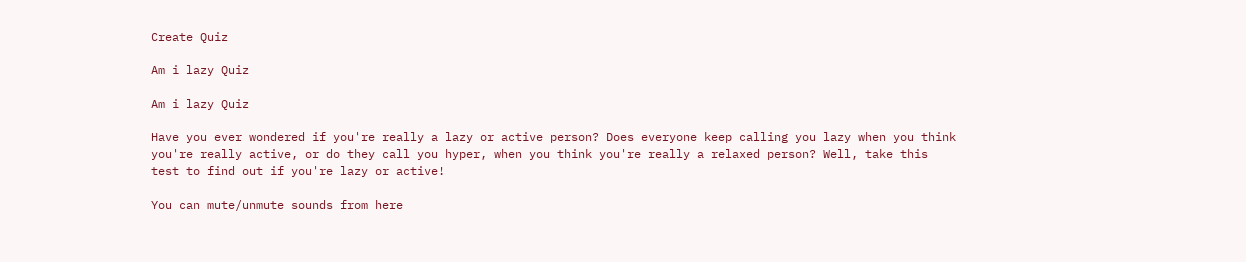Create Quiz

Am i lazy Quiz

Am i lazy Quiz

Have you ever wondered if you're really a lazy or active person? Does everyone keep calling you lazy when you think you're really active, or do they call you hyper, when you think you're really a relaxed person? Well, take this test to find out if you're lazy or active!

You can mute/unmute sounds from here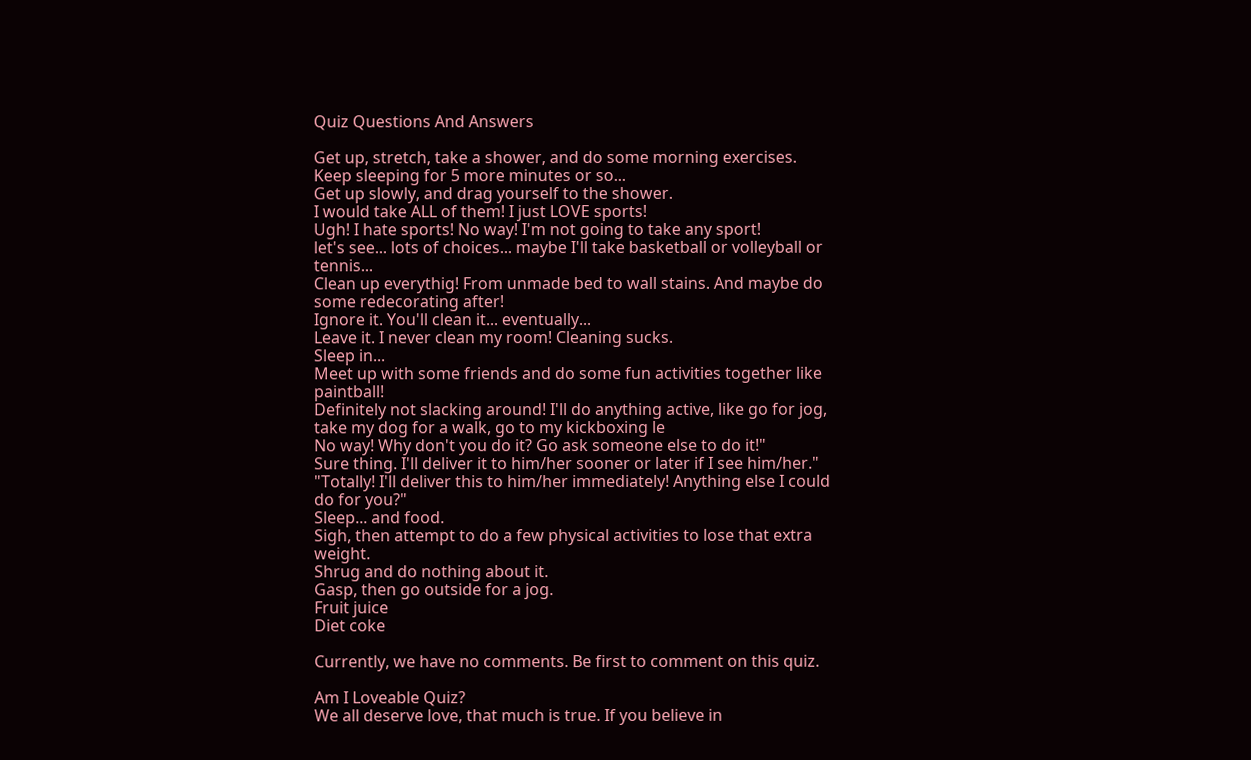Quiz Questions And Answers

Get up, stretch, take a shower, and do some morning exercises.
Keep sleeping for 5 more minutes or so...
Get up slowly, and drag yourself to the shower.
I would take ALL of them! I just LOVE sports!
Ugh! I hate sports! No way! I'm not going to take any sport!
let's see... lots of choices... maybe I'll take basketball or volleyball or tennis...
Clean up everythig! From unmade bed to wall stains. And maybe do some redecorating after!
Ignore it. You'll clean it... eventually...
Leave it. I never clean my room! Cleaning sucks.
Sleep in...
Meet up with some friends and do some fun activities together like paintball!
Definitely not slacking around! I'll do anything active, like go for jog, take my dog for a walk, go to my kickboxing le
No way! Why don't you do it? Go ask someone else to do it!"
Sure thing. I'll deliver it to him/her sooner or later if I see him/her."
"Totally! I'll deliver this to him/her immediately! Anything else I could do for you?"
Sleep... and food.
Sigh, then attempt to do a few physical activities to lose that extra weight.
Shrug and do nothing about it.
Gasp, then go outside for a jog.
Fruit juice
Diet coke

Currently, we have no comments. Be first to comment on this quiz.

Am I Loveable Quiz?
We all deserve love, that much is true. If you believe in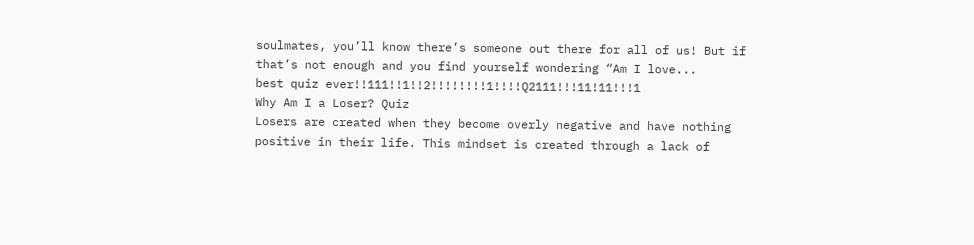soulmates, you’ll know there’s someone out there for all of us! But if that’s not enough and you find yourself wondering “Am I love...
best quiz ever!!111!!1!!2!!!!!!!!1!!!!Q2111!!!11!11!!!1
Why Am I a Loser? Quiz
Losers are created when they become overly negative and have nothing positive in their life. This mindset is created through a lack of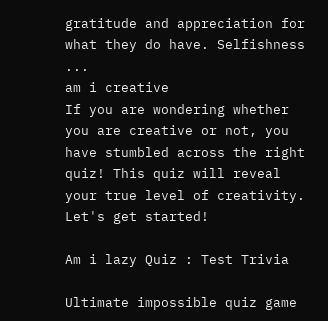gratitude and appreciation for what they do have. Selfishness ...
am i creative
If you are wondering whether you are creative or not, you have stumbled across the right quiz! This quiz will reveal your true level of creativity. Let's get started!

Am i lazy Quiz : Test Trivia

Ultimate impossible quiz game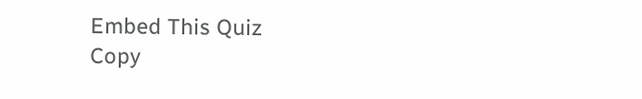Embed This Quiz
Copy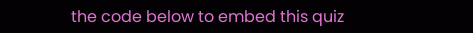the code below to embed this quiz